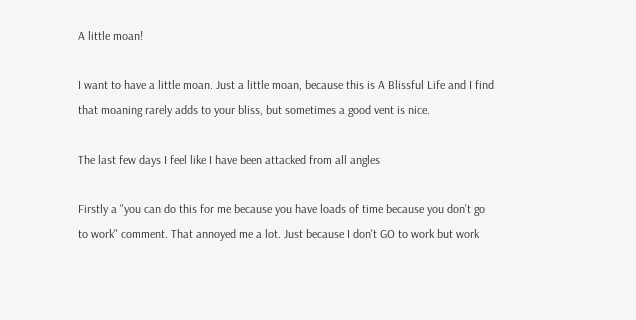A little moan!

I want to have a little moan. Just a little moan, because this is A Blissful Life and I find that moaning rarely adds to your bliss, but sometimes a good vent is nice.

The last few days I feel like I have been attacked from all angles

Firstly a "you can do this for me because you have loads of time because you don't go to work" comment. That annoyed me a lot. Just because I don't GO to work but work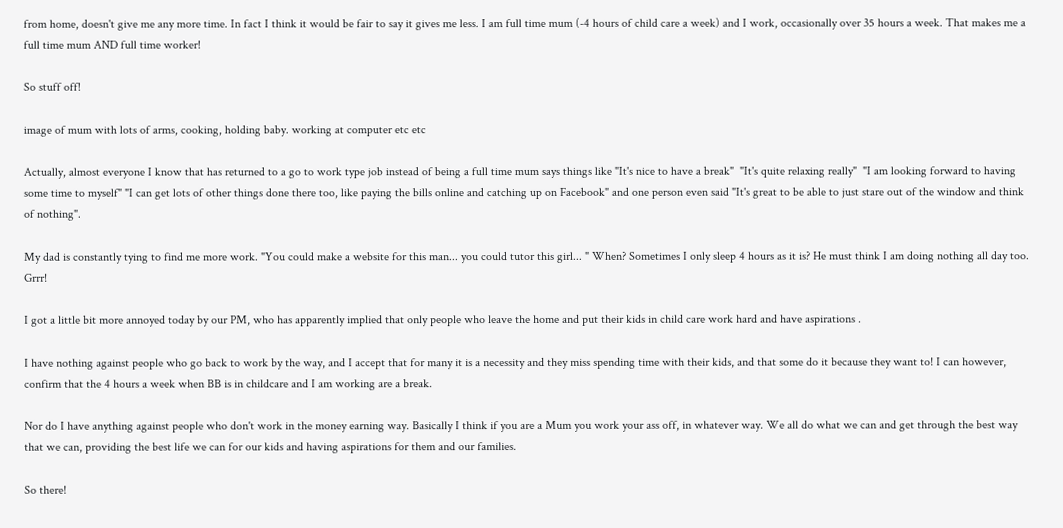from home, doesn't give me any more time. In fact I think it would be fair to say it gives me less. I am full time mum (-4 hours of child care a week) and I work, occasionally over 35 hours a week. That makes me a full time mum AND full time worker!

So stuff off!

image of mum with lots of arms, cooking, holding baby. working at computer etc etc

Actually, almost everyone I know that has returned to a go to work type job instead of being a full time mum says things like "It's nice to have a break"  "It's quite relaxing really"  "I am looking forward to having some time to myself" "I can get lots of other things done there too, like paying the bills online and catching up on Facebook" and one person even said "It's great to be able to just stare out of the window and think of nothing".

My dad is constantly tying to find me more work. "You could make a website for this man... you could tutor this girl... " When? Sometimes I only sleep 4 hours as it is? He must think I am doing nothing all day too. Grrr!

I got a little bit more annoyed today by our PM, who has apparently implied that only people who leave the home and put their kids in child care work hard and have aspirations .

I have nothing against people who go back to work by the way, and I accept that for many it is a necessity and they miss spending time with their kids, and that some do it because they want to! I can however, confirm that the 4 hours a week when BB is in childcare and I am working are a break.

Nor do I have anything against people who don't work in the money earning way. Basically I think if you are a Mum you work your ass off, in whatever way. We all do what we can and get through the best way that we can, providing the best life we can for our kids and having aspirations for them and our families.

So there!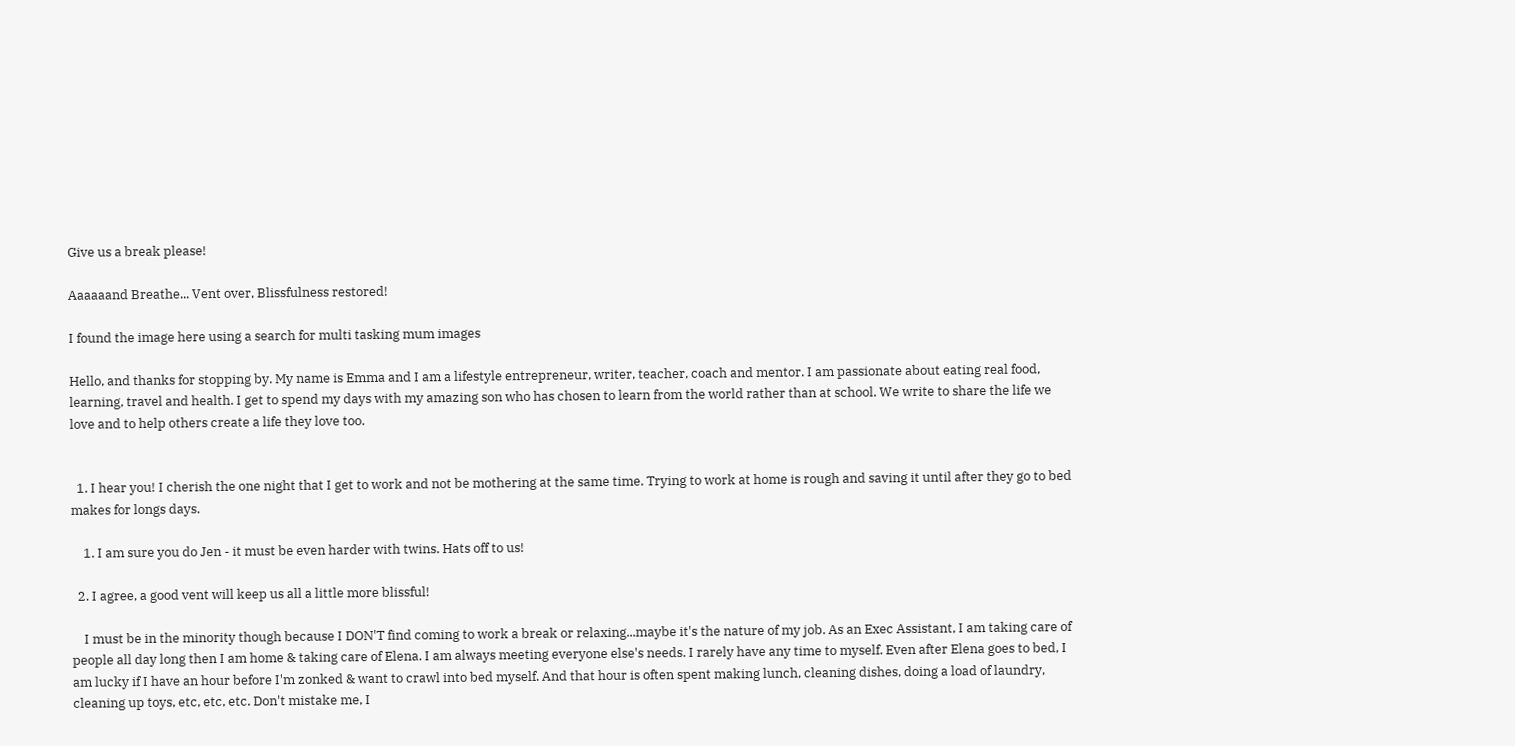Give us a break please!

Aaaaaand Breathe... Vent over, Blissfulness restored!

I found the image here using a search for multi tasking mum images

Hello, and thanks for stopping by. My name is Emma and I am a lifestyle entrepreneur, writer, teacher, coach and mentor. I am passionate about eating real food, learning, travel and health. I get to spend my days with my amazing son who has chosen to learn from the world rather than at school. We write to share the life we love and to help others create a life they love too.


  1. I hear you! I cherish the one night that I get to work and not be mothering at the same time. Trying to work at home is rough and saving it until after they go to bed makes for longs days.

    1. I am sure you do Jen - it must be even harder with twins. Hats off to us!

  2. I agree, a good vent will keep us all a little more blissful!

    I must be in the minority though because I DON'T find coming to work a break or relaxing...maybe it's the nature of my job. As an Exec Assistant, I am taking care of people all day long then I am home & taking care of Elena. I am always meeting everyone else's needs. I rarely have any time to myself. Even after Elena goes to bed, I am lucky if I have an hour before I'm zonked & want to crawl into bed myself. And that hour is often spent making lunch, cleaning dishes, doing a load of laundry, cleaning up toys, etc, etc, etc. Don't mistake me, I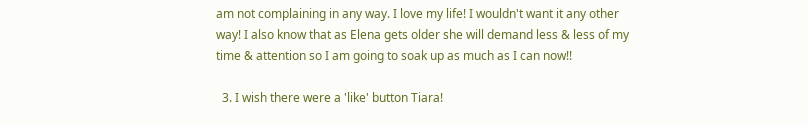am not complaining in any way. I love my life! I wouldn't want it any other way! I also know that as Elena gets older she will demand less & less of my time & attention so I am going to soak up as much as I can now!!

  3. I wish there were a 'like' button Tiara!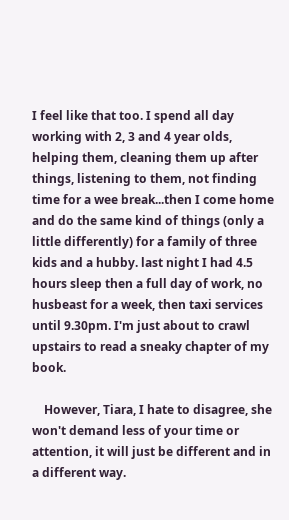I feel like that too. I spend all day working with 2, 3 and 4 year olds, helping them, cleaning them up after things, listening to them, not finding time for a wee break...then I come home and do the same kind of things (only a little differently) for a family of three kids and a hubby. last night I had 4.5 hours sleep then a full day of work, no husbeast for a week, then taxi services until 9.30pm. I'm just about to crawl upstairs to read a sneaky chapter of my book.

    However, Tiara, I hate to disagree, she won't demand less of your time or attention, it will just be different and in a different way.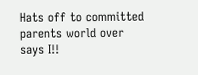Hats off to committed parents world over says I!!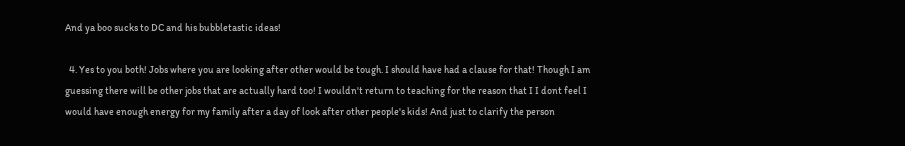And ya boo sucks to DC and his bubbletastic ideas!

  4. Yes to you both! Jobs where you are looking after other would be tough. I should have had a clause for that! Though I am guessing there will be other jobs that are actually hard too! I wouldn't return to teaching for the reason that I I dont feel I would have enough energy for my family after a day of look after other people's kids! And just to clarify the person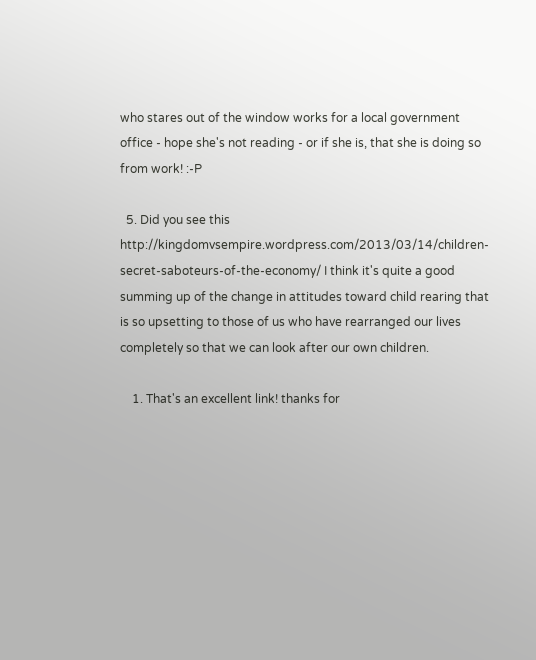who stares out of the window works for a local government office - hope she's not reading - or if she is, that she is doing so from work! :-P

  5. Did you see this http://kingdomvsempire.wordpress.com/2013/03/14/children-secret-saboteurs-of-the-economy/ I think it's quite a good summing up of the change in attitudes toward child rearing that is so upsetting to those of us who have rearranged our lives completely so that we can look after our own children.

    1. That's an excellent link! thanks for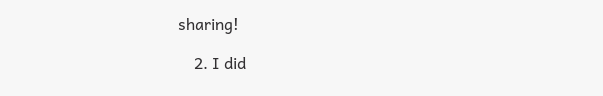sharing!

    2. I did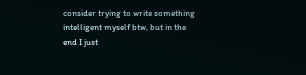consider trying to write something intelligent myself btw, but in the end I just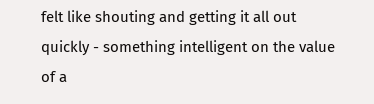felt like shouting and getting it all out quickly - something intelligent on the value of a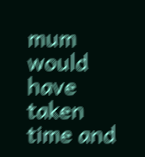mum would have taken time and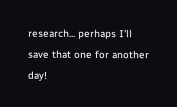research... perhaps I'll save that one for another day!